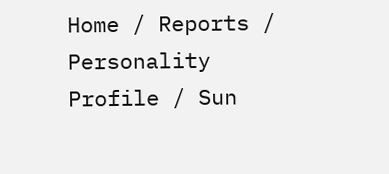Home / Reports / Personality Profile / Sun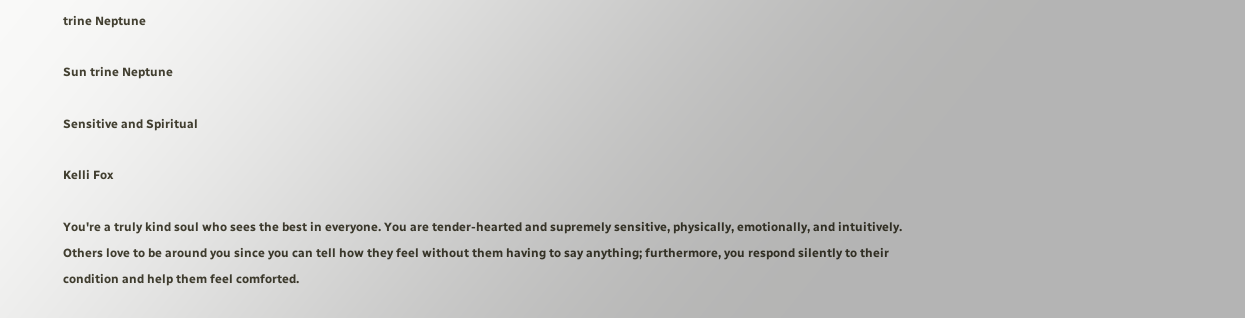trine Neptune

Sun trine Neptune

Sensitive and Spiritual

Kelli Fox

You're a truly kind soul who sees the best in everyone. You are tender-hearted and supremely sensitive, physically, emotionally, and intuitively. Others love to be around you since you can tell how they feel without them having to say anything; furthermore, you respond silently to their condition and help them feel comforted.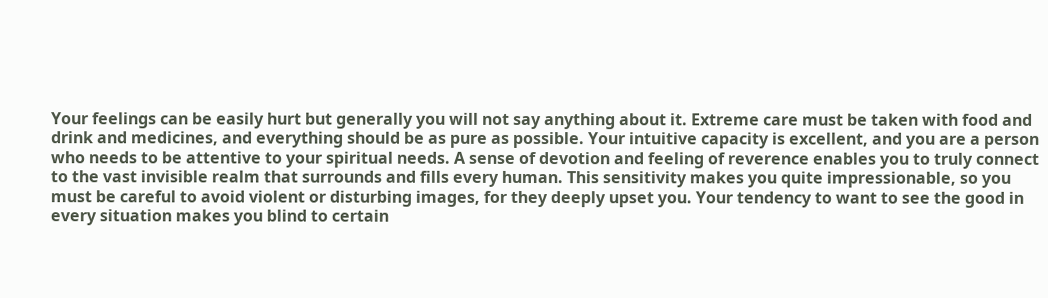Your feelings can be easily hurt but generally you will not say anything about it. Extreme care must be taken with food and drink and medicines, and everything should be as pure as possible. Your intuitive capacity is excellent, and you are a person who needs to be attentive to your spiritual needs. A sense of devotion and feeling of reverence enables you to truly connect to the vast invisible realm that surrounds and fills every human. This sensitivity makes you quite impressionable, so you must be careful to avoid violent or disturbing images, for they deeply upset you. Your tendency to want to see the good in every situation makes you blind to certain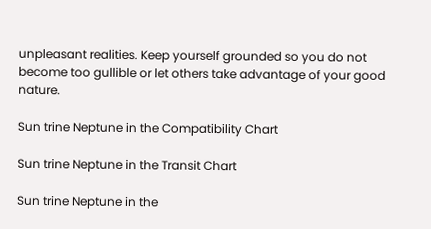unpleasant realities. Keep yourself grounded so you do not become too gullible or let others take advantage of your good nature.

Sun trine Neptune in the Compatibility Chart

Sun trine Neptune in the Transit Chart

Sun trine Neptune in the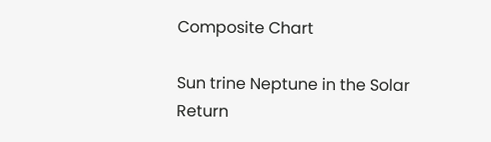Composite Chart

Sun trine Neptune in the Solar Return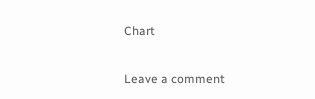Chart

Leave a comment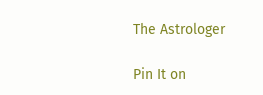The Astrologer

Pin It on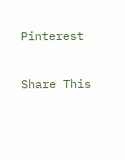Pinterest

Share This